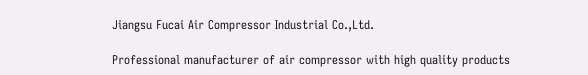Jiangsu Fucai Air Compressor Industrial Co.,Ltd.

Professional manufacturer of air compressor with high quality products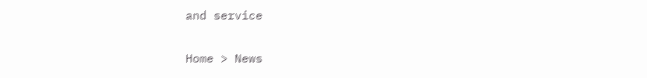and service

Home > News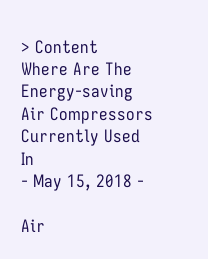> Content
Where Are The Energy-saving Air Compressors Currently Used In
- May 15, 2018 -

Air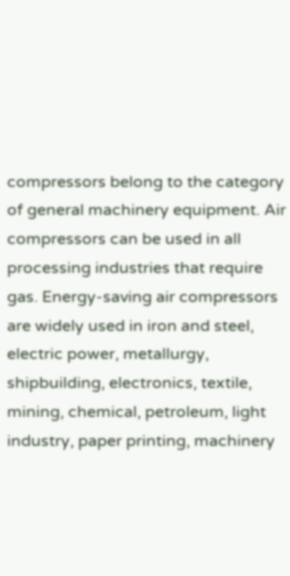compressors belong to the category of general machinery equipment. Air compressors can be used in all processing industries that require gas. Energy-saving air compressors are widely used in iron and steel, electric power, metallurgy, shipbuilding, electronics, textile, mining, chemical, petroleum, light industry, paper printing, machinery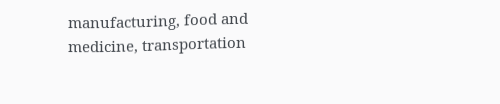manufacturing, food and medicine, transportation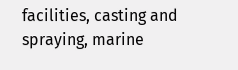facilities, casting and spraying, marine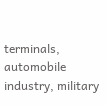terminals, automobile industry, military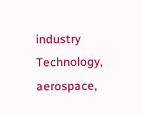industry Technology, aerospace,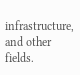infrastructure, and other fields.